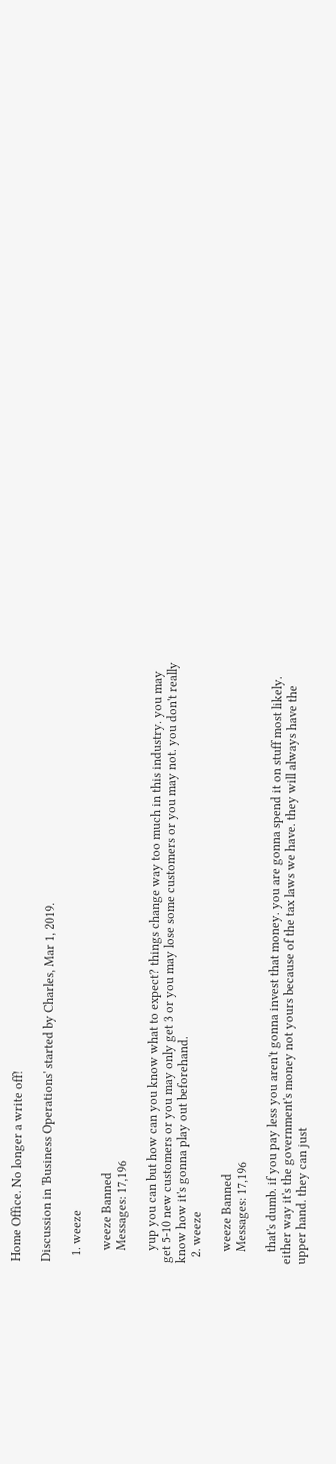Home Office. No longer a write off!

Discussion in 'Business Operations' started by Charles, Mar 1, 2019.

  1. weeze

    weeze Banned
    Messages: 17,196

    yup you can but how can you know what to expect? things change way too much in this industry. you may get 5-10 new customers or you may only get 3 or you may lose some customers or you may not. you don't really know how it's gonna play out beforehand.
  2. weeze

    weeze Banned
    Messages: 17,196

    that's dumb. if you pay less you aren't gonna invest that money. you are gonna spend it on stuff most likely. either way it's the government's money not yours because of the tax laws we have. they will always have the upper hand. they can just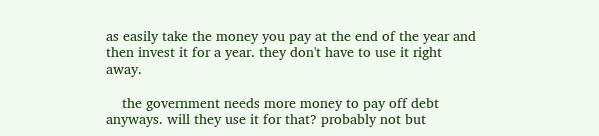as easily take the money you pay at the end of the year and then invest it for a year. they don't have to use it right away.

    the government needs more money to pay off debt anyways. will they use it for that? probably not but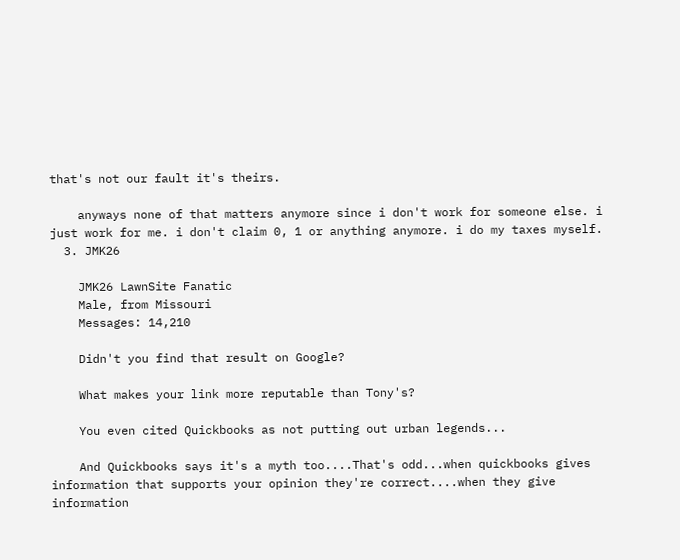that's not our fault it's theirs.

    anyways none of that matters anymore since i don't work for someone else. i just work for me. i don't claim 0, 1 or anything anymore. i do my taxes myself.
  3. JMK26

    JMK26 LawnSite Fanatic
    Male, from Missouri
    Messages: 14,210

    Didn't you find that result on Google?

    What makes your link more reputable than Tony's?

    You even cited Quickbooks as not putting out urban legends...

    And Quickbooks says it's a myth too....That's odd...when quickbooks gives information that supports your opinion they're correct....when they give information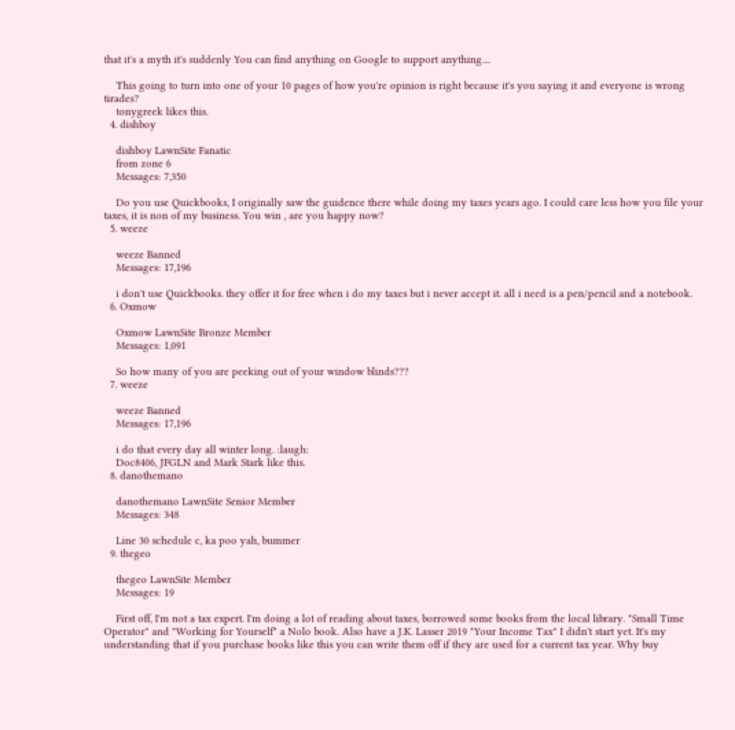that it's a myth it's suddenly You can find anything on Google to support anything....

    This going to turn into one of your 10 pages of how you're opinion is right because it's you saying it and everyone is wrong tirades?
    tonygreek likes this.
  4. dishboy

    dishboy LawnSite Fanatic
    from zone 6
    Messages: 7,350

    Do you use Quickbooks, I originally saw the guidence there while doing my taxes years ago. I could care less how you file your taxes, it is non of my business. You win , are you happy now?
  5. weeze

    weeze Banned
    Messages: 17,196

    i don't use Quickbooks. they offer it for free when i do my taxes but i never accept it. all i need is a pen/pencil and a notebook.
  6. Oxmow

    Oxmow LawnSite Bronze Member
    Messages: 1,091

    So how many of you are peeking out of your window blinds???
  7. weeze

    weeze Banned
    Messages: 17,196

    i do that every day all winter long. :laugh:
    Doc8406, JFGLN and Mark Stark like this.
  8. danothemano

    danothemano LawnSite Senior Member
    Messages: 348

    Line 30 schedule c, ka poo yah, bummer
  9. thegeo

    thegeo LawnSite Member
    Messages: 19

    First off, I'm not a tax expert. I'm doing a lot of reading about taxes, borrowed some books from the local library. "Small Time Operator" and "Working for Yourself" a Nolo book. Also have a J.K. Lasser 2019 "Your Income Tax" I didn't start yet. It's my understanding that if you purchase books like this you can write them off if they are used for a current tax year. Why buy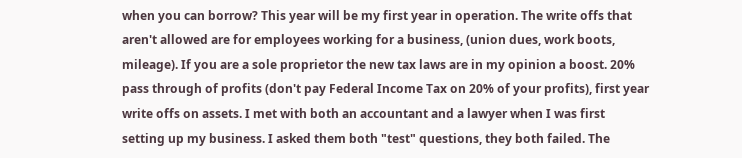when you can borrow? This year will be my first year in operation. The write offs that aren't allowed are for employees working for a business, (union dues, work boots, mileage). If you are a sole proprietor the new tax laws are in my opinion a boost. 20% pass through of profits (don't pay Federal Income Tax on 20% of your profits), first year write offs on assets. I met with both an accountant and a lawyer when I was first setting up my business. I asked them both "test" questions, they both failed. The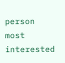person most interested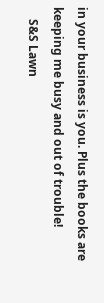in your business is you. Plus the books are keeping me busy and out of trouble!
    S&S Lawn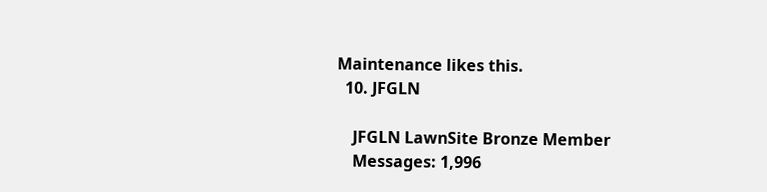Maintenance likes this.
  10. JFGLN

    JFGLN LawnSite Bronze Member
    Messages: 1,996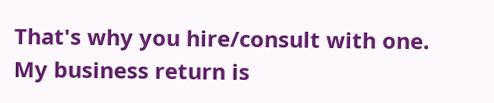That's why you hire/consult with one. My business return is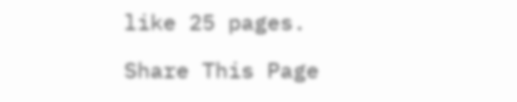like 25 pages.

Share This Page